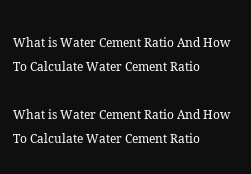What is Water Cement Ratio And How To Calculate Water Cement Ratio

What is Water Cement Ratio And How To Calculate Water Cement Ratio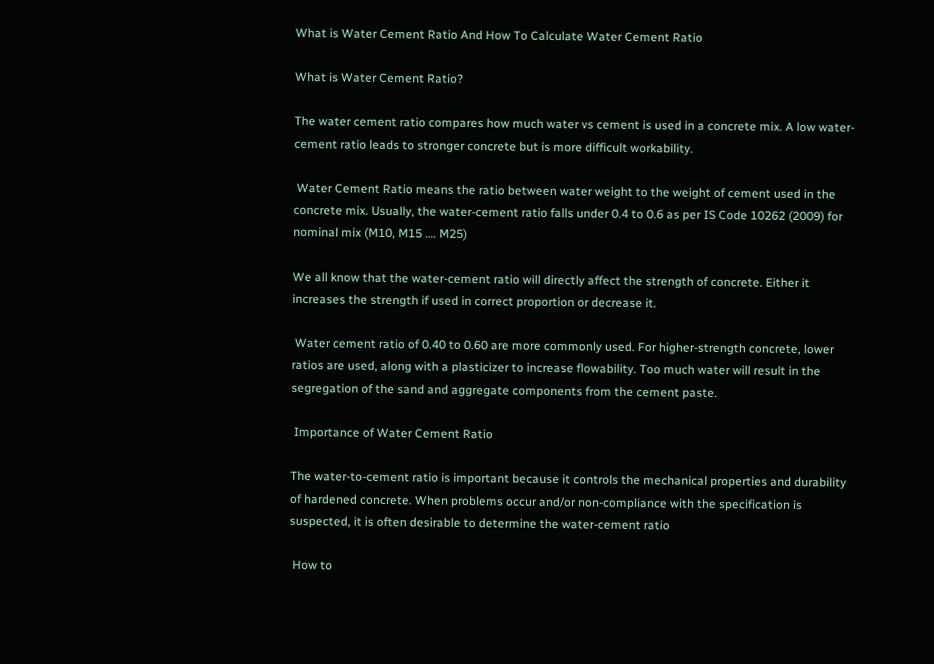What is Water Cement Ratio And How To Calculate Water Cement Ratio

What is Water Cement Ratio?

The water cement ratio compares how much water vs cement is used in a concrete mix. A low water-cement ratio leads to stronger concrete but is more difficult workability.

 Water Cement Ratio means the ratio between water weight to the weight of cement used in the concrete mix. Usually, the water-cement ratio falls under 0.4 to 0.6 as per IS Code 10262 (2009) for nominal mix (M10, M15 …. M25)

We all know that the water-cement ratio will directly affect the strength of concrete. Either it increases the strength if used in correct proportion or decrease it.

 Water cement ratio of 0.40 to 0.60 are more commonly used. For higher-strength concrete, lower ratios are used, along with a plasticizer to increase flowability. Too much water will result in the segregation of the sand and aggregate components from the cement paste.

 Importance of Water Cement Ratio

The water-to-cement ratio is important because it controls the mechanical properties and durability of hardened concrete. When problems occur and/or non-compliance with the specification is suspected, it is often desirable to determine the water-cement ratio

 How to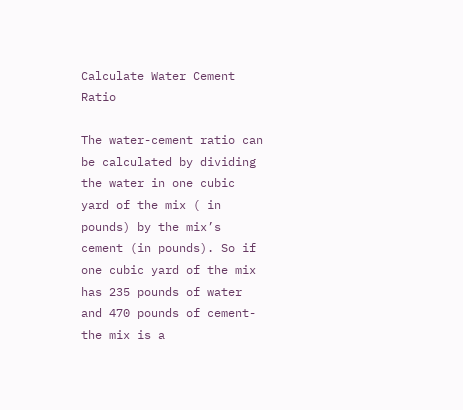Calculate Water Cement Ratio

The water-cement ratio can be calculated by dividing the water in one cubic yard of the mix ( in pounds) by the mix’s cement (in pounds). So if one cubic yard of the mix has 235 pounds of water and 470 pounds of cement- the mix is a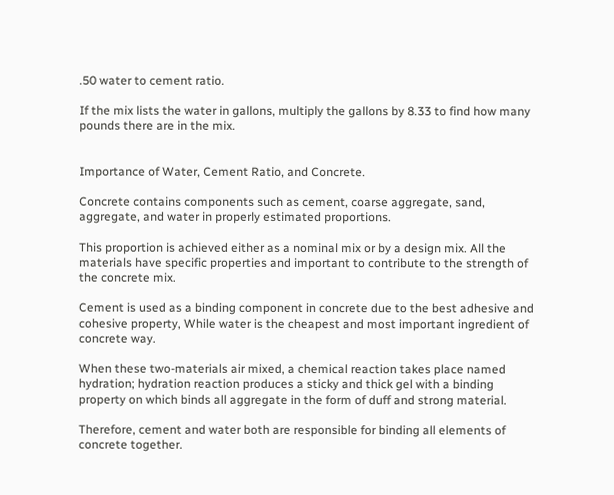.50 water to cement ratio.

If the mix lists the water in gallons, multiply the gallons by 8.33 to find how many pounds there are in the mix.


Importance of Water, Cement Ratio, and Concrete.

Concrete contains components such as cement, coarse aggregate, sand, aggregate, and water in properly estimated proportions.

This proportion is achieved either as a nominal mix or by a design mix. All the materials have specific properties and important to contribute to the strength of the concrete mix.

Cement is used as a binding component in concrete due to the best adhesive and cohesive property, While water is the cheapest and most important ingredient of concrete way.

When these two-materials air mixed, a chemical reaction takes place named hydration; hydration reaction produces a sticky and thick gel with a binding property on which binds all aggregate in the form of duff and strong material.

Therefore, cement and water both are responsible for binding all elements of concrete together.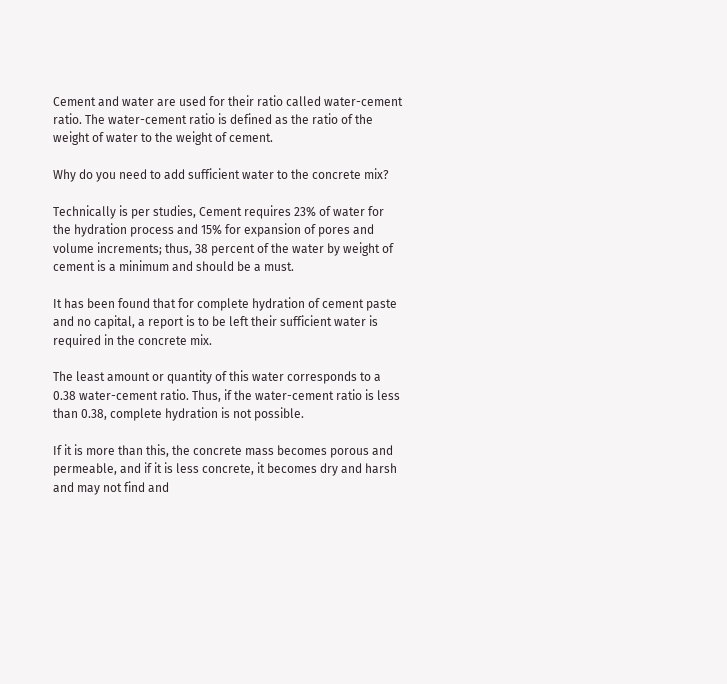Cement and water are used for their ratio called water-cement ratio. The water-cement ratio is defined as the ratio of the weight of water to the weight of cement.

Why do you need to add sufficient water to the concrete mix?

Technically is per studies, Cement requires 23% of water for the hydration process and 15% for expansion of pores and volume increments; thus, 38 percent of the water by weight of cement is a minimum and should be a must.

It has been found that for complete hydration of cement paste and no capital, a report is to be left their sufficient water is required in the concrete mix.

The least amount or quantity of this water corresponds to a 0.38 water-cement ratio. Thus, if the water-cement ratio is less than 0.38, complete hydration is not possible.

If it is more than this, the concrete mass becomes porous and permeable, and if it is less concrete, it becomes dry and harsh and may not find and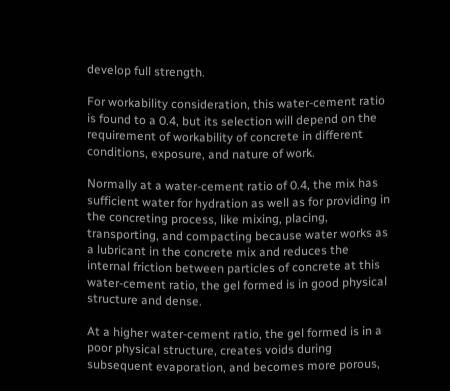develop full strength.

For workability consideration, this water-cement ratio is found to a 0.4, but its selection will depend on the requirement of workability of concrete in different conditions, exposure, and nature of work.

Normally at a water-cement ratio of 0.4, the mix has sufficient water for hydration as well as for providing in the concreting process, like mixing, placing, transporting, and compacting because water works as a lubricant in the concrete mix and reduces the internal friction between particles of concrete at this water-cement ratio, the gel formed is in good physical structure and dense.

At a higher water-cement ratio, the gel formed is in a poor physical structure, creates voids during subsequent evaporation, and becomes more porous,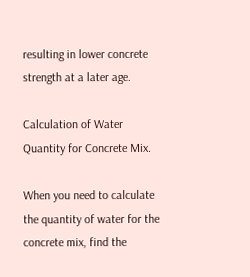resulting in lower concrete strength at a later age.

Calculation of Water Quantity for Concrete Mix.

When you need to calculate the quantity of water for the concrete mix, find the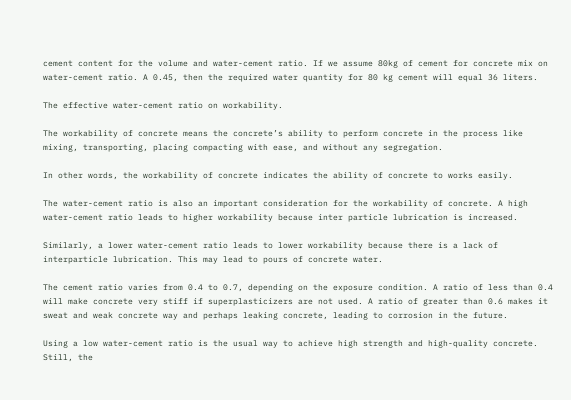cement content for the volume and water-cement ratio. If we assume 80kg of cement for concrete mix on water-cement ratio. A 0.45, then the required water quantity for 80 kg cement will equal 36 liters.

The effective water-cement ratio on workability.

The workability of concrete means the concrete’s ability to perform concrete in the process like mixing, transporting, placing compacting with ease, and without any segregation.

In other words, the workability of concrete indicates the ability of concrete to works easily.

The water-cement ratio is also an important consideration for the workability of concrete. A high water-cement ratio leads to higher workability because inter particle lubrication is increased.

Similarly, a lower water-cement ratio leads to lower workability because there is a lack of interparticle lubrication. This may lead to pours of concrete water.

The cement ratio varies from 0.4 to 0.7, depending on the exposure condition. A ratio of less than 0.4 will make concrete very stiff if superplasticizers are not used. A ratio of greater than 0.6 makes it sweat and weak concrete way and perhaps leaking concrete, leading to corrosion in the future.

Using a low water-cement ratio is the usual way to achieve high strength and high-quality concrete. Still, the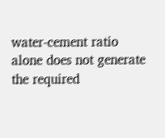water-cement ratio alone does not generate the required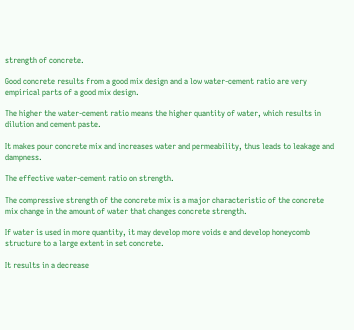strength of concrete.

Good concrete results from a good mix design and a low water-cement ratio are very empirical parts of a good mix design.

The higher the water-cement ratio means the higher quantity of water, which results in dilution and cement paste.

It makes pour concrete mix and increases water and permeability, thus leads to leakage and dampness.

The effective water-cement ratio on strength.

The compressive strength of the concrete mix is a major characteristic of the concrete mix change in the amount of water that changes concrete strength.

If water is used in more quantity, it may develop more voids e and develop honeycomb structure to a large extent in set concrete.

It results in a decrease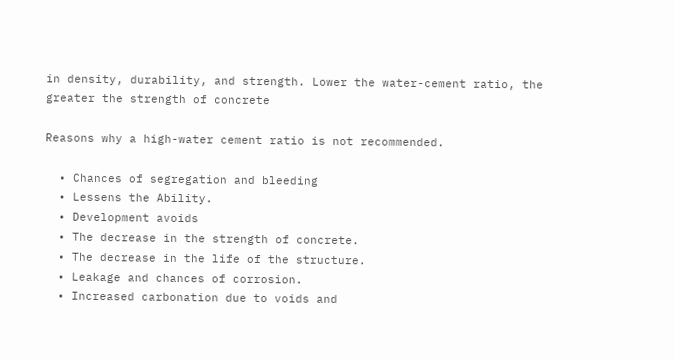in density, durability, and strength. Lower the water-cement ratio, the greater the strength of concrete

Reasons why a high-water cement ratio is not recommended.

  • Chances of segregation and bleeding
  • Lessens the Ability.
  • Development avoids
  • The decrease in the strength of concrete.
  • The decrease in the life of the structure.
  • Leakage and chances of corrosion.
  • Increased carbonation due to voids and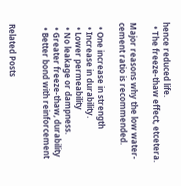hence reduced life.
  • The freeze-thaw effect, etcetera.

Major reasons why the low water-cement ratio is recommended.

  • One increase in strength
  • Increase in durability.
  • Lower permeability
  • No leakage or dampness.
  • Greater freeze-thaw, durability
  • Better bond with reinforcement


Related Posts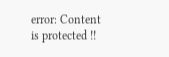error: Content is protected !!